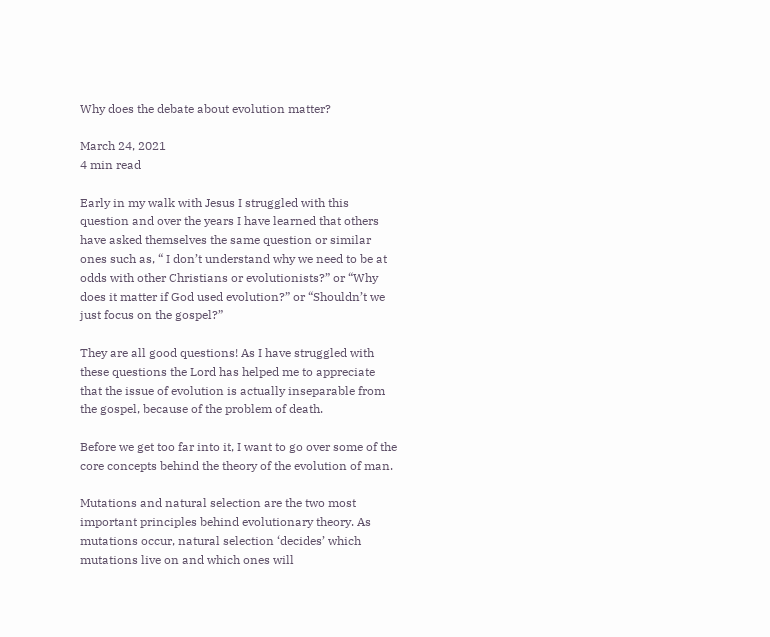Why does the debate about evolution matter?

March 24, 2021
4 min read

Early in my walk with Jesus I struggled with this question and over the years I have learned that others have asked themselves the same question or similar ones such as, “ I don’t understand why we need to be at odds with other Christians or evolutionists?” or “Why does it matter if God used evolution?” or “Shouldn’t we just focus on the gospel?”

They are all good questions! As I have struggled with these questions the Lord has helped me to appreciate that the issue of evolution is actually inseparable from the gospel, because of the problem of death.

Before we get too far into it, I want to go over some of the core concepts behind the theory of the evolution of man.

Mutations and natural selection are the two most important principles behind evolutionary theory. As mutations occur, natural selection ‘decides’ which mutations live on and which ones will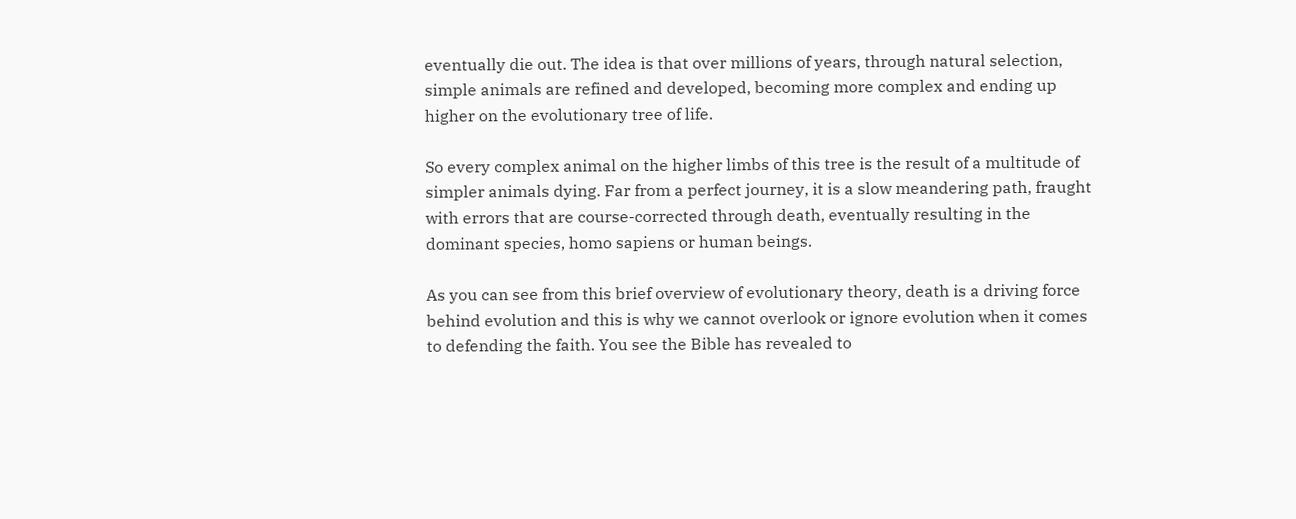eventually die out. The idea is that over millions of years, through natural selection, simple animals are refined and developed, becoming more complex and ending up higher on the evolutionary tree of life.

So every complex animal on the higher limbs of this tree is the result of a multitude of simpler animals dying. Far from a perfect journey, it is a slow meandering path, fraught with errors that are course-corrected through death, eventually resulting in the dominant species, homo sapiens or human beings.

As you can see from this brief overview of evolutionary theory, death is a driving force behind evolution and this is why we cannot overlook or ignore evolution when it comes to defending the faith. You see the Bible has revealed to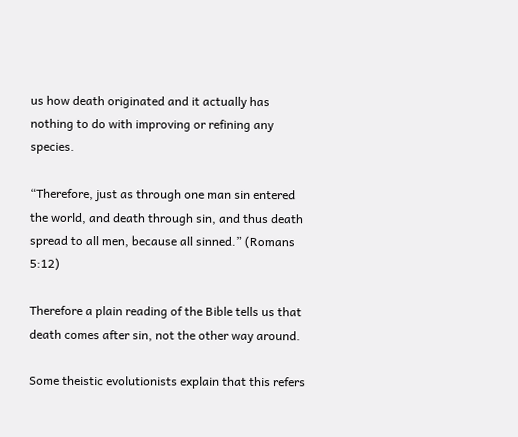us how death originated and it actually has nothing to do with improving or refining any species.

“Therefore, just as through one man sin entered the world, and death through sin, and thus death spread to all men, because all sinned.” (Romans 5:12)

Therefore a plain reading of the Bible tells us that death comes after sin, not the other way around.

Some theistic evolutionists explain that this refers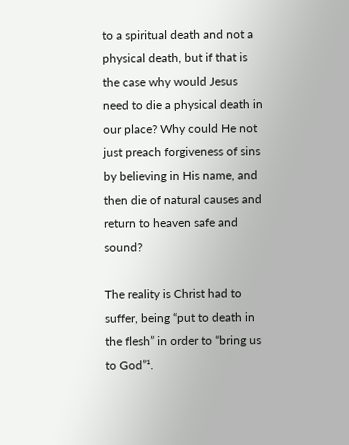to a spiritual death and not a physical death, but if that is the case why would Jesus need to die a physical death in our place? Why could He not just preach forgiveness of sins by believing in His name, and then die of natural causes and return to heaven safe and sound?

The reality is Christ had to suffer, being “put to death in the flesh” in order to “bring us to God”¹.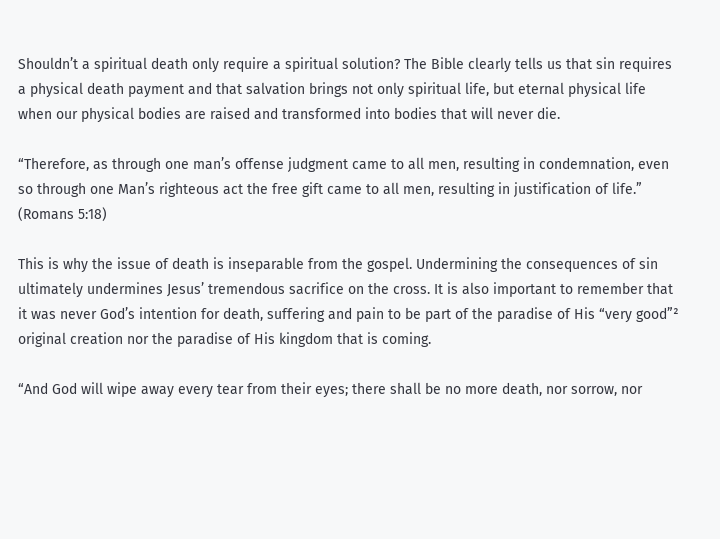Shouldn’t a spiritual death only require a spiritual solution? The Bible clearly tells us that sin requires a physical death payment and that salvation brings not only spiritual life, but eternal physical life when our physical bodies are raised and transformed into bodies that will never die.

“Therefore, as through one man’s offense judgment came to all men, resulting in condemnation, even so through one Man’s righteous act the free gift came to all men, resulting in justification of life.” (Romans 5:18)

This is why the issue of death is inseparable from the gospel. Undermining the consequences of sin ultimately undermines Jesus’ tremendous sacrifice on the cross. It is also important to remember that it was never God’s intention for death, suffering and pain to be part of the paradise of His “very good”² original creation nor the paradise of His kingdom that is coming.

“And God will wipe away every tear from their eyes; there shall be no more death, nor sorrow, nor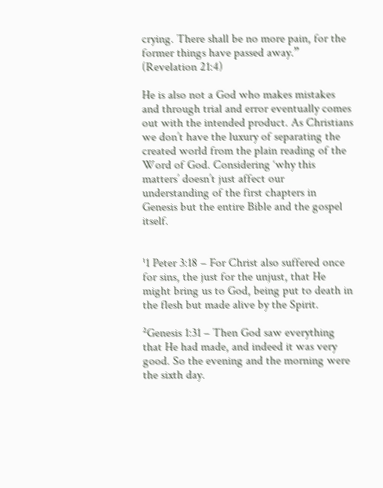crying. There shall be no more pain, for the former things have passed away.” (Revelation 21:4)

He is also not a God who makes mistakes and through trial and error eventually comes out with the intended product. As Christians we don’t have the luxury of separating the created world from the plain reading of the Word of God. Considering ‘why this matters’ doesn’t just affect our understanding of the first chapters in Genesis but the entire Bible and the gospel itself.


¹1 Peter 3:18 – For Christ also suffered once for sins, the just for the unjust, that He might bring us to God, being put to death in the flesh but made alive by the Spirit.

²Genesis 1:31 – Then God saw everything that He had made, and indeed it was very good. So the evening and the morning were the sixth day.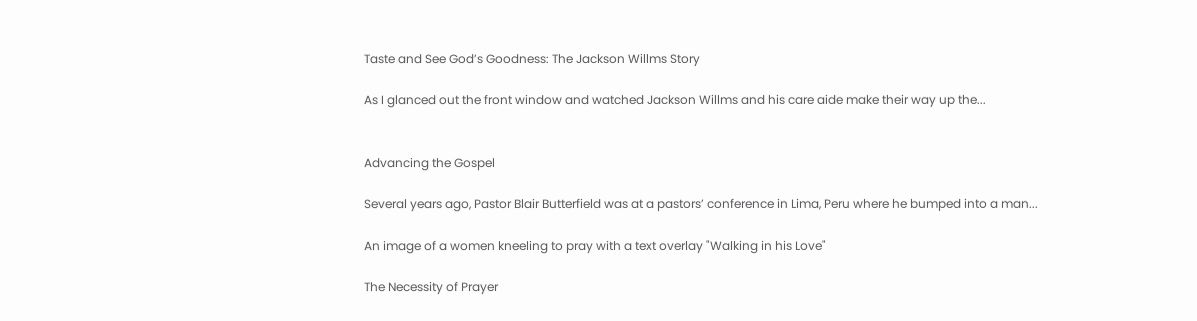Taste and See God’s Goodness: The Jackson Willms Story

As I glanced out the front window and watched Jackson Willms and his care aide make their way up the...


Advancing the Gospel

Several years ago, Pastor Blair Butterfield was at a pastors’ conference in Lima, Peru where he bumped into a man...

An image of a women kneeling to pray with a text overlay "Walking in his Love"

The Necessity of Prayer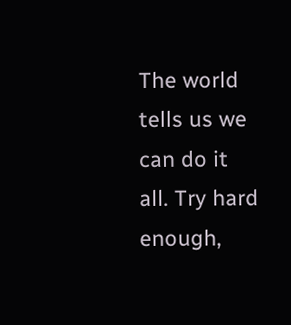The world tells us we can do it all. Try hard enough,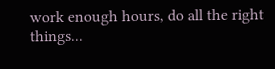work enough hours, do all the right things...